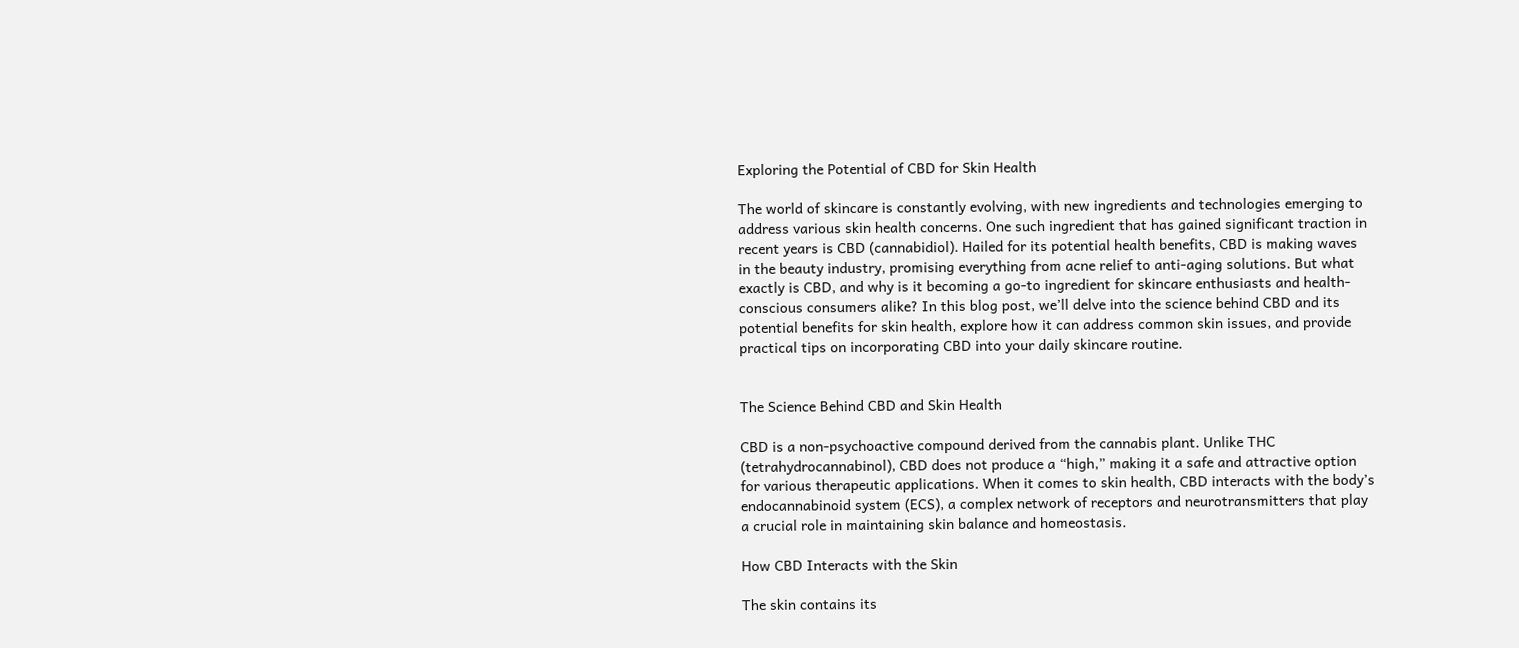Exploring the Potential of CBD for Skin Health

The world of skincare is constantly evolving, with new ingredients and technologies emerging to address various skin health concerns. One such ingredient that has gained significant traction in recent years is CBD (cannabidiol). Hailed for its potential health benefits, CBD is making waves in the beauty industry, promising everything from acne relief to anti-aging solutions. But what exactly is CBD, and why is it becoming a go-to ingredient for skincare enthusiasts and health-conscious consumers alike? In this blog post, we’ll delve into the science behind CBD and its potential benefits for skin health, explore how it can address common skin issues, and provide practical tips on incorporating CBD into your daily skincare routine.


The Science Behind CBD and Skin Health

CBD is a non-psychoactive compound derived from the cannabis plant. Unlike THC (tetrahydrocannabinol), CBD does not produce a “high,” making it a safe and attractive option for various therapeutic applications. When it comes to skin health, CBD interacts with the body’s endocannabinoid system (ECS), a complex network of receptors and neurotransmitters that play a crucial role in maintaining skin balance and homeostasis.

How CBD Interacts with the Skin

The skin contains its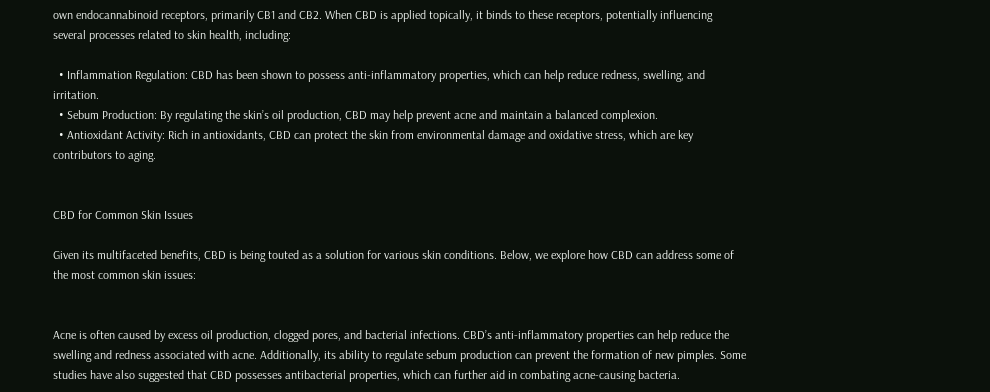own endocannabinoid receptors, primarily CB1 and CB2. When CBD is applied topically, it binds to these receptors, potentially influencing several processes related to skin health, including:

  • Inflammation Regulation: CBD has been shown to possess anti-inflammatory properties, which can help reduce redness, swelling, and irritation.
  • Sebum Production: By regulating the skin’s oil production, CBD may help prevent acne and maintain a balanced complexion.
  • Antioxidant Activity: Rich in antioxidants, CBD can protect the skin from environmental damage and oxidative stress, which are key contributors to aging.


CBD for Common Skin Issues

Given its multifaceted benefits, CBD is being touted as a solution for various skin conditions. Below, we explore how CBD can address some of the most common skin issues:


Acne is often caused by excess oil production, clogged pores, and bacterial infections. CBD’s anti-inflammatory properties can help reduce the swelling and redness associated with acne. Additionally, its ability to regulate sebum production can prevent the formation of new pimples. Some studies have also suggested that CBD possesses antibacterial properties, which can further aid in combating acne-causing bacteria.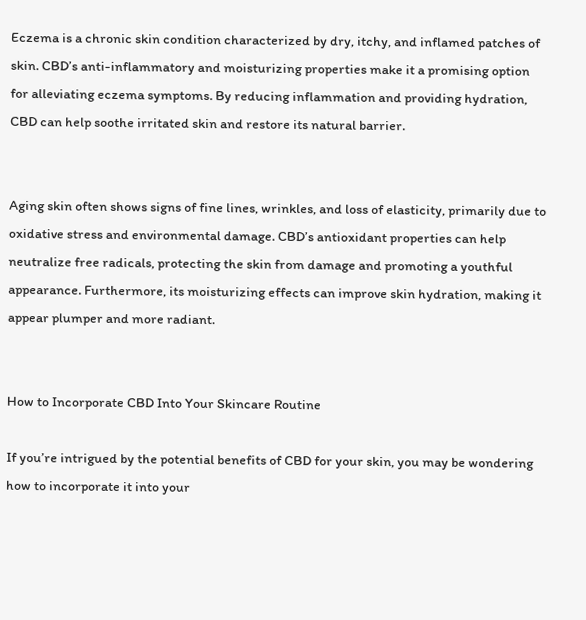Eczema is a chronic skin condition characterized by dry, itchy, and inflamed patches of skin. CBD’s anti-inflammatory and moisturizing properties make it a promising option for alleviating eczema symptoms. By reducing inflammation and providing hydration, CBD can help soothe irritated skin and restore its natural barrier.


Aging skin often shows signs of fine lines, wrinkles, and loss of elasticity, primarily due to oxidative stress and environmental damage. CBD’s antioxidant properties can help neutralize free radicals, protecting the skin from damage and promoting a youthful appearance. Furthermore, its moisturizing effects can improve skin hydration, making it appear plumper and more radiant.


How to Incorporate CBD Into Your Skincare Routine

If you’re intrigued by the potential benefits of CBD for your skin, you may be wondering how to incorporate it into your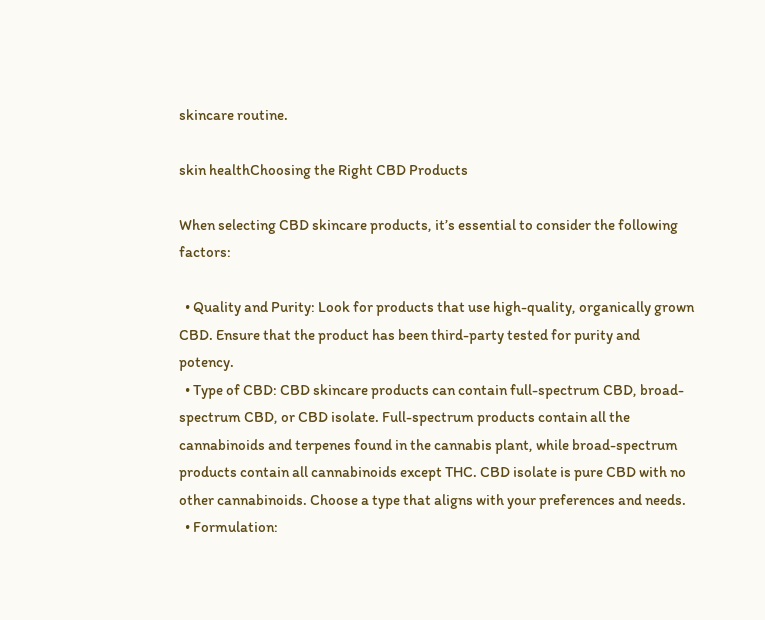skincare routine.

skin healthChoosing the Right CBD Products

When selecting CBD skincare products, it’s essential to consider the following factors:

  • Quality and Purity: Look for products that use high-quality, organically grown CBD. Ensure that the product has been third-party tested for purity and potency.
  • Type of CBD: CBD skincare products can contain full-spectrum CBD, broad-spectrum CBD, or CBD isolate. Full-spectrum products contain all the cannabinoids and terpenes found in the cannabis plant, while broad-spectrum products contain all cannabinoids except THC. CBD isolate is pure CBD with no other cannabinoids. Choose a type that aligns with your preferences and needs.
  • Formulation: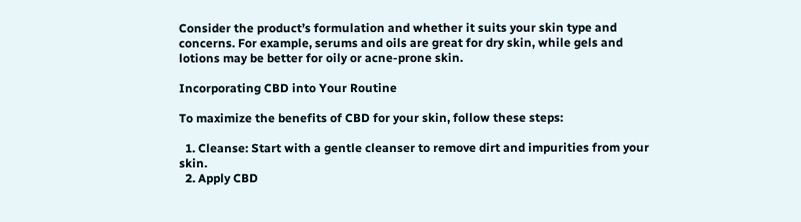Consider the product’s formulation and whether it suits your skin type and concerns. For example, serums and oils are great for dry skin, while gels and lotions may be better for oily or acne-prone skin.

Incorporating CBD into Your Routine

To maximize the benefits of CBD for your skin, follow these steps:

  1. Cleanse: Start with a gentle cleanser to remove dirt and impurities from your skin.
  2. Apply CBD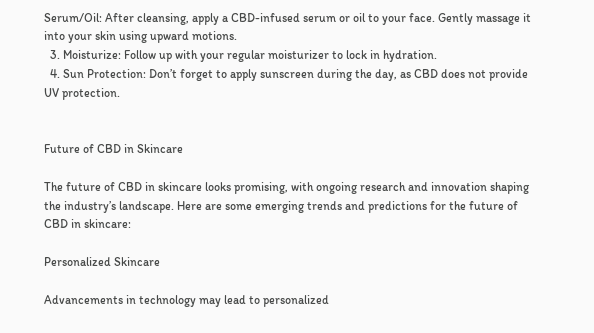Serum/Oil: After cleansing, apply a CBD-infused serum or oil to your face. Gently massage it into your skin using upward motions.
  3. Moisturize: Follow up with your regular moisturizer to lock in hydration.
  4. Sun Protection: Don’t forget to apply sunscreen during the day, as CBD does not provide UV protection.


Future of CBD in Skincare

The future of CBD in skincare looks promising, with ongoing research and innovation shaping the industry’s landscape. Here are some emerging trends and predictions for the future of CBD in skincare:

Personalized Skincare

Advancements in technology may lead to personalized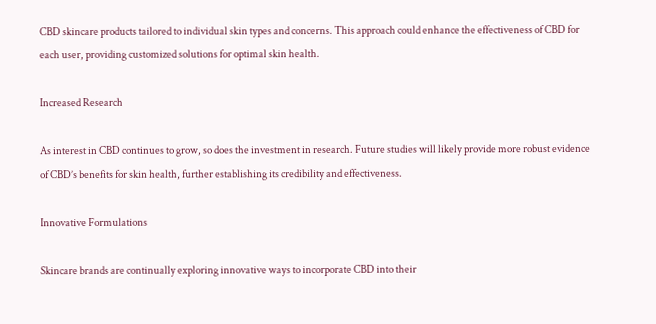CBD skincare products tailored to individual skin types and concerns. This approach could enhance the effectiveness of CBD for each user, providing customized solutions for optimal skin health.

Increased Research

As interest in CBD continues to grow, so does the investment in research. Future studies will likely provide more robust evidence of CBD’s benefits for skin health, further establishing its credibility and effectiveness.

Innovative Formulations

Skincare brands are continually exploring innovative ways to incorporate CBD into their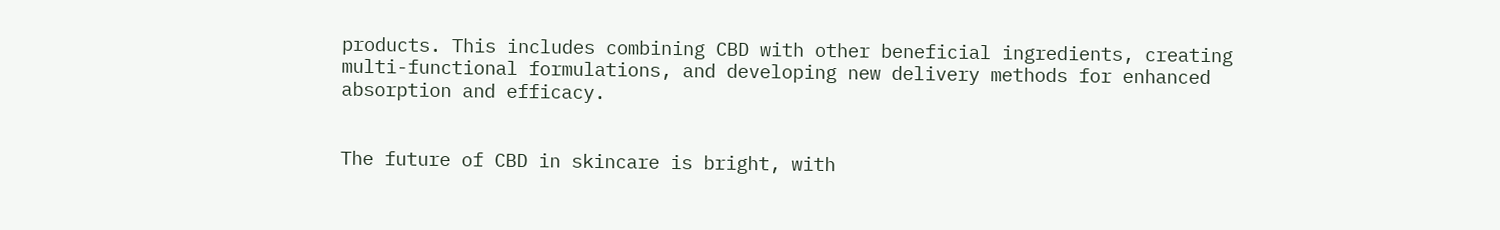products. This includes combining CBD with other beneficial ingredients, creating multi-functional formulations, and developing new delivery methods for enhanced absorption and efficacy.


The future of CBD in skincare is bright, with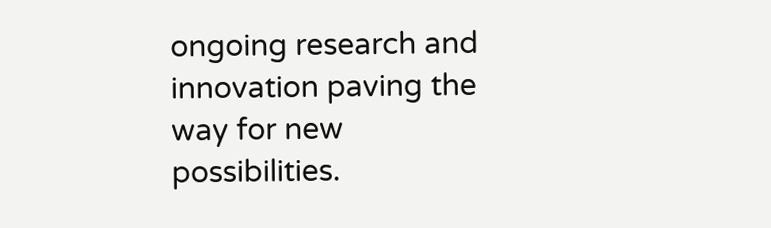ongoing research and innovation paving the way for new possibilities.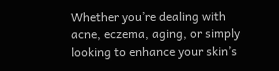Whether you’re dealing with acne, eczema, aging, or simply looking to enhance your skin’s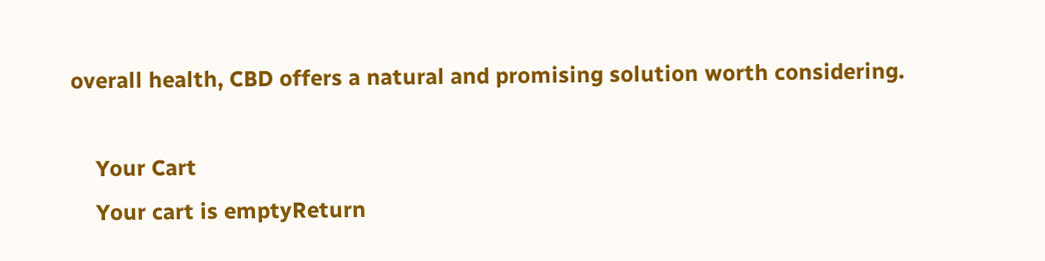overall health, CBD offers a natural and promising solution worth considering.

    Your Cart
    Your cart is emptyReturn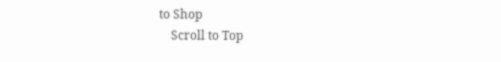to Shop
    Scroll to Top